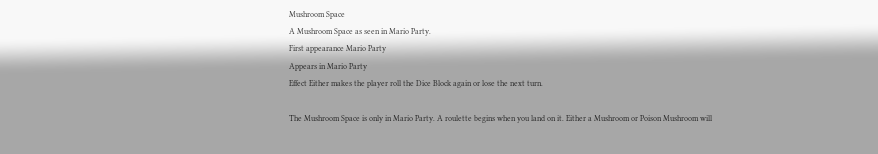Mushroom Space
A Mushroom Space as seen in Mario Party.
First appearance Mario Party
Appears in Mario Party
Effect Either makes the player roll the Dice Block again or lose the next turn.

The Mushroom Space is only in Mario Party. A roulette begins when you land on it. Either a Mushroom or Poison Mushroom will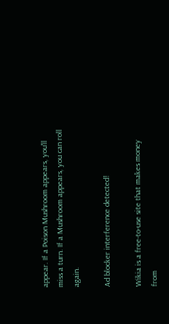appear. If a Poison Mushroom appears, you'll miss a turn. If a Mushroom appears, you can roll again.

Ad blocker interference detected!

Wikia is a free-to-use site that makes money from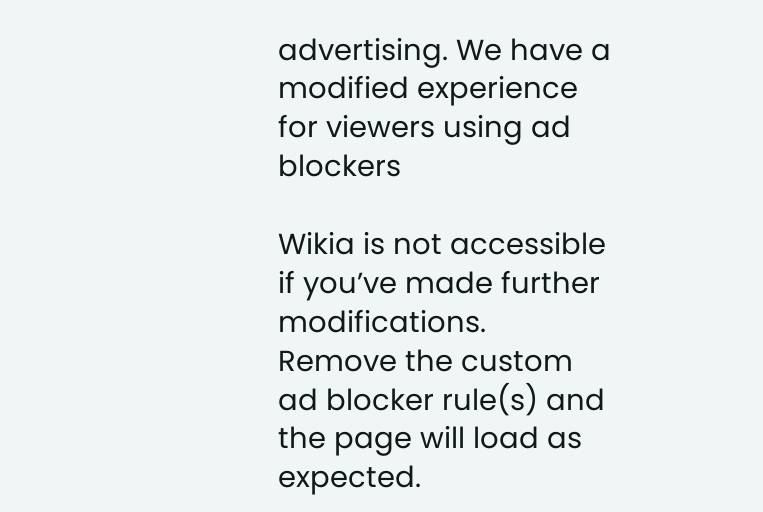advertising. We have a modified experience for viewers using ad blockers

Wikia is not accessible if you’ve made further modifications. Remove the custom ad blocker rule(s) and the page will load as expected.